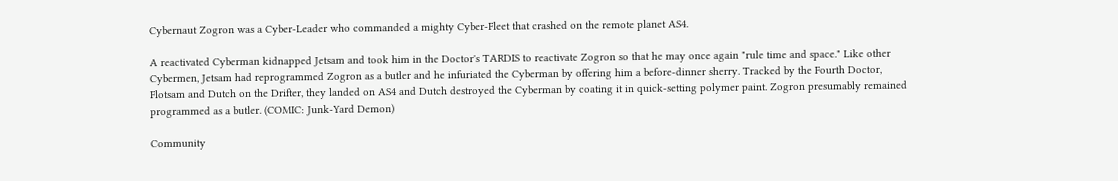Cybernaut Zogron was a Cyber-Leader who commanded a mighty Cyber-Fleet that crashed on the remote planet AS4.

A reactivated Cyberman kidnapped Jetsam and took him in the Doctor's TARDIS to reactivate Zogron so that he may once again "rule time and space." Like other Cybermen, Jetsam had reprogrammed Zogron as a butler and he infuriated the Cyberman by offering him a before-dinner sherry. Tracked by the Fourth Doctor, Flotsam and Dutch on the Drifter, they landed on AS4 and Dutch destroyed the Cyberman by coating it in quick-setting polymer paint. Zogron presumably remained programmed as a butler. (COMIC: Junk-Yard Demon)

Community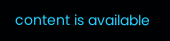content is available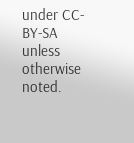under CC-BY-SA unless otherwise noted.